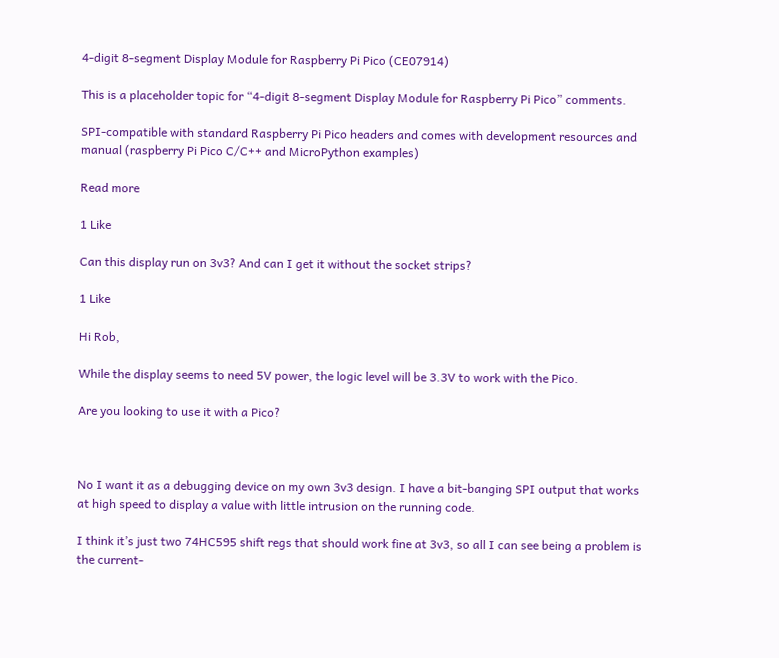4-digit 8-segment Display Module for Raspberry Pi Pico (CE07914)

This is a placeholder topic for “4-digit 8-segment Display Module for Raspberry Pi Pico” comments.

SPI-compatible with standard Raspberry Pi Pico headers and comes with development resources and manual (raspberry Pi Pico C/C++ and MicroPython examples)

Read more

1 Like

Can this display run on 3v3? And can I get it without the socket strips?

1 Like

Hi Rob,

While the display seems to need 5V power, the logic level will be 3.3V to work with the Pico.

Are you looking to use it with a Pico?



No I want it as a debugging device on my own 3v3 design. I have a bit-banging SPI output that works at high speed to display a value with little intrusion on the running code.

I think it’s just two 74HC595 shift regs that should work fine at 3v3, so all I can see being a problem is the current-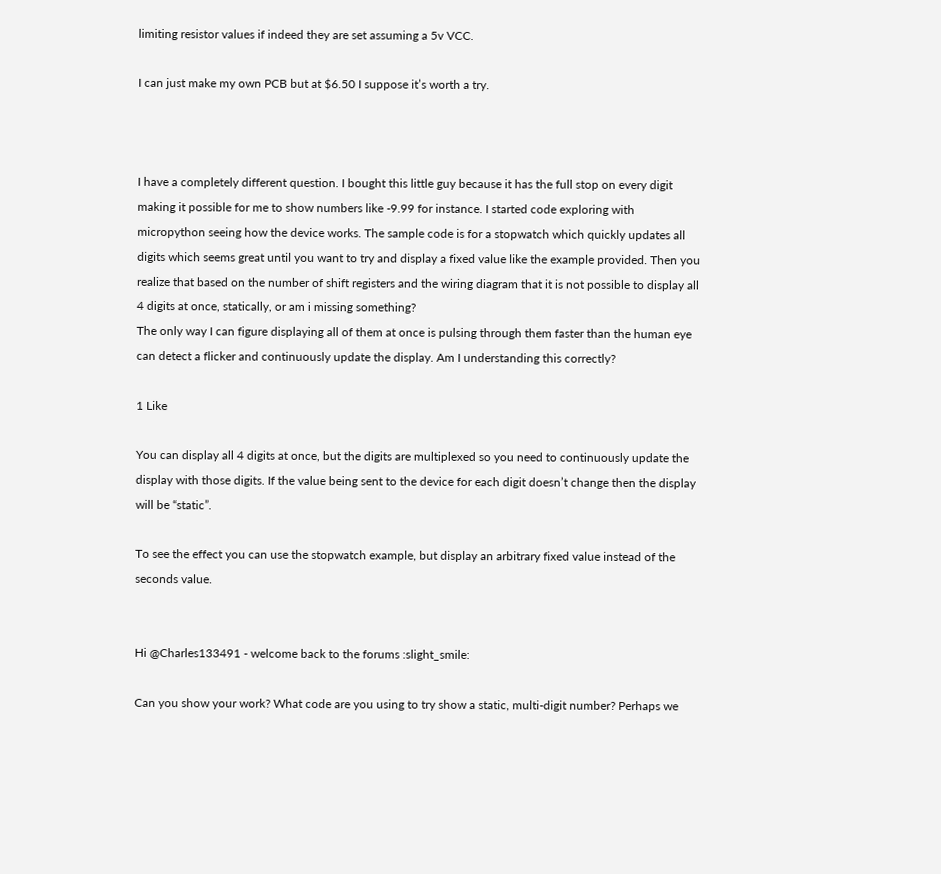limiting resistor values if indeed they are set assuming a 5v VCC.

I can just make my own PCB but at $6.50 I suppose it’s worth a try.



I have a completely different question. I bought this little guy because it has the full stop on every digit making it possible for me to show numbers like -9.99 for instance. I started code exploring with micropython seeing how the device works. The sample code is for a stopwatch which quickly updates all digits which seems great until you want to try and display a fixed value like the example provided. Then you realize that based on the number of shift registers and the wiring diagram that it is not possible to display all 4 digits at once, statically, or am i missing something?
The only way I can figure displaying all of them at once is pulsing through them faster than the human eye can detect a flicker and continuously update the display. Am I understanding this correctly?

1 Like

You can display all 4 digits at once, but the digits are multiplexed so you need to continuously update the display with those digits. If the value being sent to the device for each digit doesn’t change then the display will be “static”.

To see the effect you can use the stopwatch example, but display an arbitrary fixed value instead of the seconds value.


Hi @Charles133491 - welcome back to the forums :slight_smile:

Can you show your work? What code are you using to try show a static, multi-digit number? Perhaps we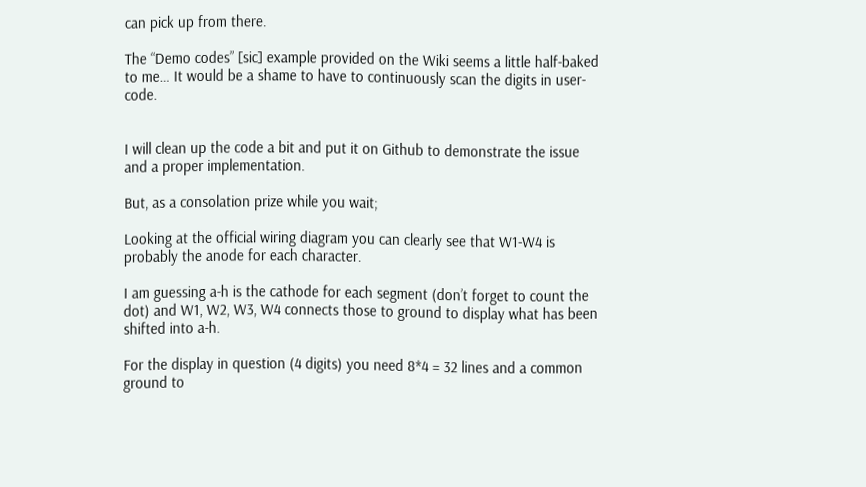can pick up from there.

The “Demo codes” [sic] example provided on the Wiki seems a little half-baked to me… It would be a shame to have to continuously scan the digits in user-code.


I will clean up the code a bit and put it on Github to demonstrate the issue and a proper implementation.

But, as a consolation prize while you wait;

Looking at the official wiring diagram you can clearly see that W1-W4 is probably the anode for each character.

I am guessing a-h is the cathode for each segment (don’t forget to count the dot) and W1, W2, W3, W4 connects those to ground to display what has been shifted into a-h.

For the display in question (4 digits) you need 8*4 = 32 lines and a common ground to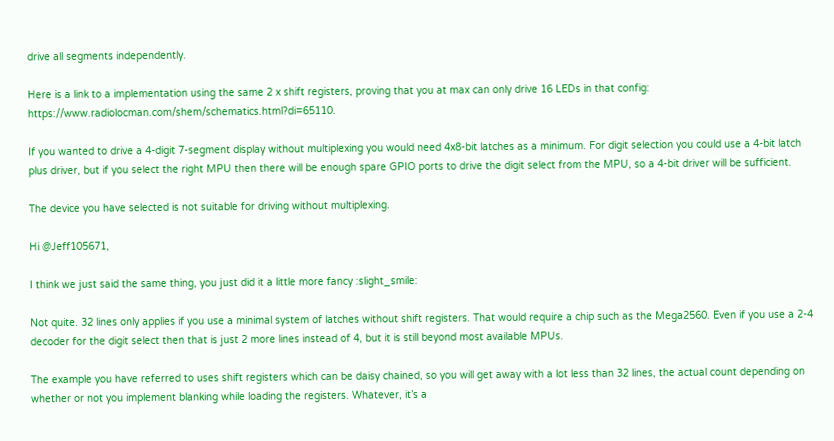drive all segments independently.

Here is a link to a implementation using the same 2 x shift registers, proving that you at max can only drive 16 LEDs in that config: https://www.radiolocman.com/shem/schematics.html?di=65110.

If you wanted to drive a 4-digit 7-segment display without multiplexing you would need 4x8-bit latches as a minimum. For digit selection you could use a 4-bit latch plus driver, but if you select the right MPU then there will be enough spare GPIO ports to drive the digit select from the MPU, so a 4-bit driver will be sufficient.

The device you have selected is not suitable for driving without multiplexing.

Hi @Jeff105671,

I think we just said the same thing, you just did it a little more fancy :slight_smile:

Not quite. 32 lines only applies if you use a minimal system of latches without shift registers. That would require a chip such as the Mega2560. Even if you use a 2-4 decoder for the digit select then that is just 2 more lines instead of 4, but it is still beyond most available MPUs.

The example you have referred to uses shift registers which can be daisy chained, so you will get away with a lot less than 32 lines, the actual count depending on whether or not you implement blanking while loading the registers. Whatever, it’s a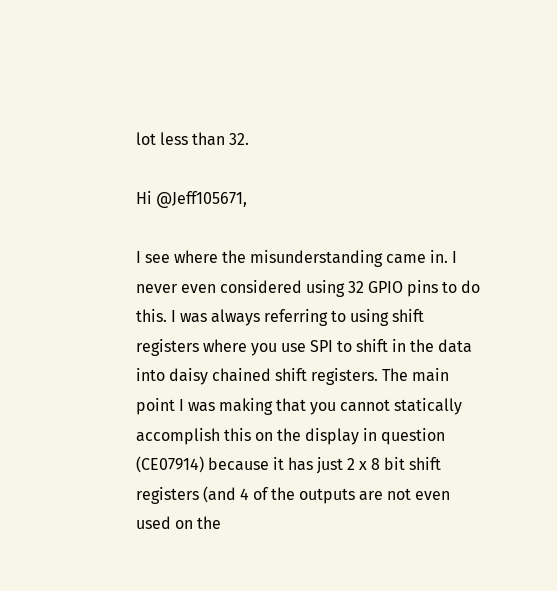lot less than 32.

Hi @Jeff105671,

I see where the misunderstanding came in. I never even considered using 32 GPIO pins to do this. I was always referring to using shift registers where you use SPI to shift in the data into daisy chained shift registers. The main point I was making that you cannot statically accomplish this on the display in question (CE07914) because it has just 2 x 8 bit shift registers (and 4 of the outputs are not even used on the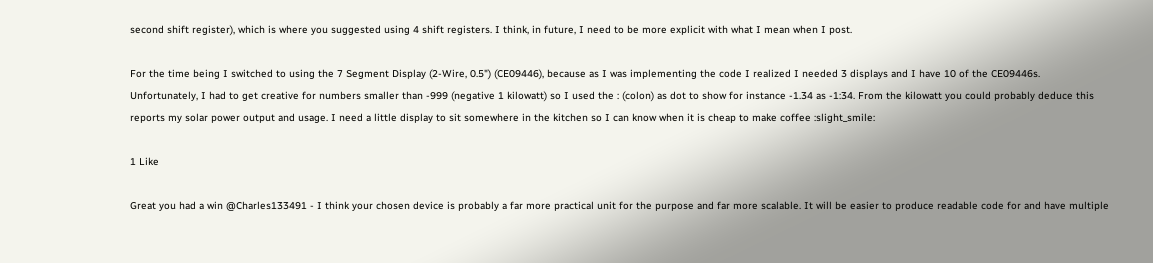second shift register), which is where you suggested using 4 shift registers. I think, in future, I need to be more explicit with what I mean when I post.

For the time being I switched to using the 7 Segment Display (2-Wire, 0.5") (CE09446), because as I was implementing the code I realized I needed 3 displays and I have 10 of the CE09446s.
Unfortunately, I had to get creative for numbers smaller than -999 (negative 1 kilowatt) so I used the : (colon) as dot to show for instance -1.34 as -1:34. From the kilowatt you could probably deduce this reports my solar power output and usage. I need a little display to sit somewhere in the kitchen so I can know when it is cheap to make coffee :slight_smile:

1 Like

Great you had a win @Charles133491 - I think your chosen device is probably a far more practical unit for the purpose and far more scalable. It will be easier to produce readable code for and have multiple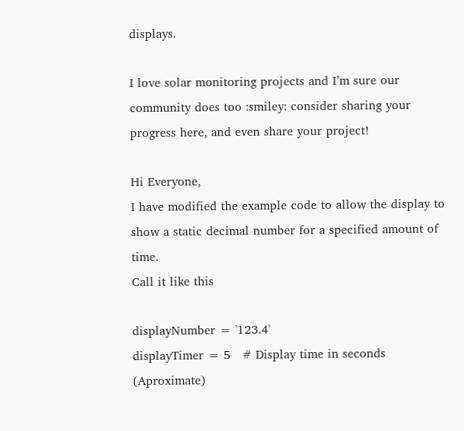displays.

I love solar monitoring projects and I’m sure our community does too :smiley: consider sharing your progress here, and even share your project!

Hi Everyone,
I have modified the example code to allow the display to show a static decimal number for a specified amount of time.
Call it like this

displayNumber = '123.4'
displayTimer = 5   # Display time in seconds (Aproximate)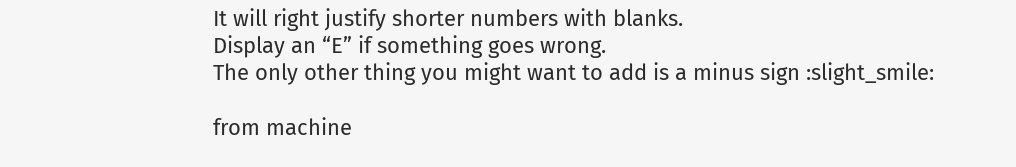It will right justify shorter numbers with blanks.
Display an “E” if something goes wrong.
The only other thing you might want to add is a minus sign :slight_smile:

from machine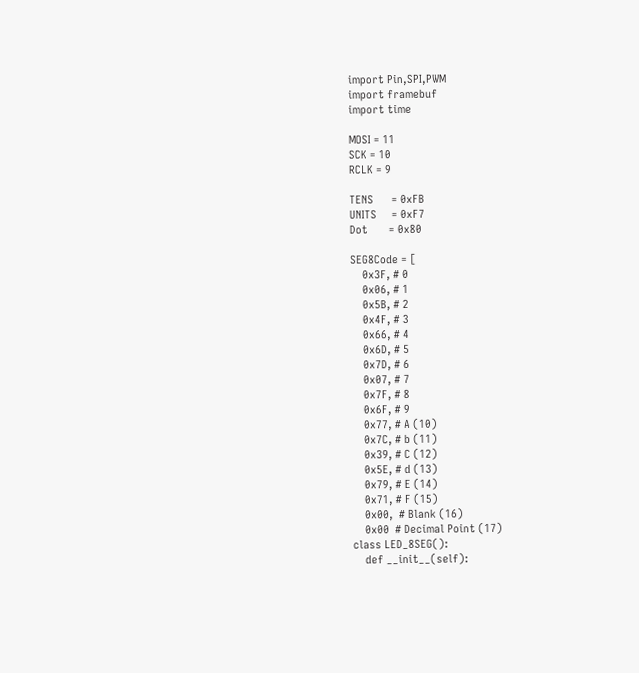import Pin,SPI,PWM
import framebuf
import time

MOSI = 11
SCK = 10
RCLK = 9

TENS      = 0xFB
UNITS     = 0xF7
Dot       = 0x80

SEG8Code = [
    0x3F, # 0
    0x06, # 1
    0x5B, # 2
    0x4F, # 3
    0x66, # 4
    0x6D, # 5
    0x7D, # 6
    0x07, # 7
    0x7F, # 8
    0x6F, # 9
    0x77, # A (10)
    0x7C, # b (11)
    0x39, # C (12)
    0x5E, # d (13)
    0x79, # E (14)
    0x71, # F (15)
    0x00,  # Blank (16)
    0x00  # Decimal Point (17)
class LED_8SEG():
    def __init__(self):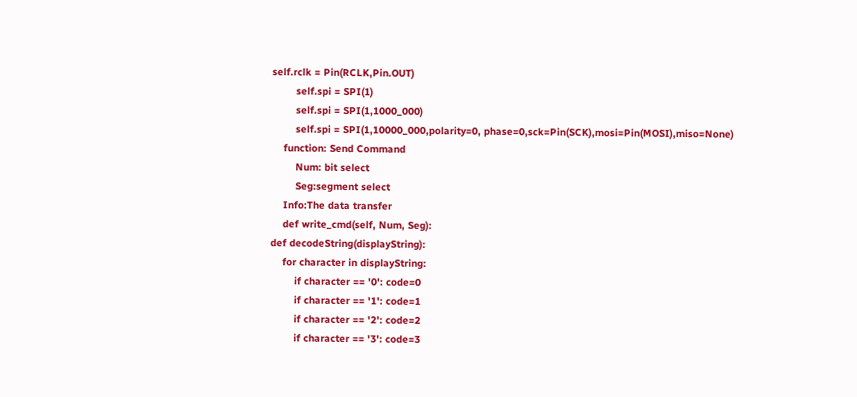self.rclk = Pin(RCLK,Pin.OUT)
        self.spi = SPI(1)
        self.spi = SPI(1,1000_000)
        self.spi = SPI(1,10000_000,polarity=0, phase=0,sck=Pin(SCK),mosi=Pin(MOSI),miso=None)
    function: Send Command
        Num: bit select
        Seg:segment select
    Info:The data transfer
    def write_cmd(self, Num, Seg):
def decodeString(displayString):
    for character in displayString:
        if character == '0': code=0
        if character == '1': code=1
        if character == '2': code=2
        if character == '3': code=3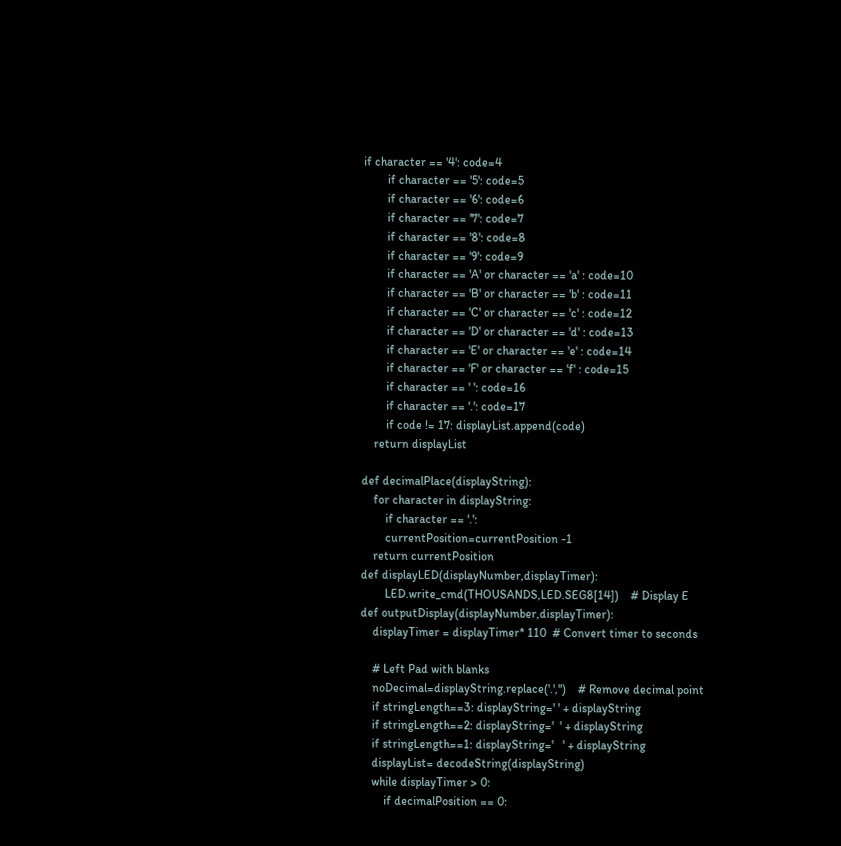if character == '4': code=4
        if character == '5': code=5
        if character == '6': code=6
        if character == '7': code=7
        if character == '8': code=8
        if character == '9': code=9
        if character == 'A' or character == 'a' : code=10
        if character == 'B' or character == 'b' : code=11
        if character == 'C' or character == 'c' : code=12
        if character == 'D' or character == 'd' : code=13
        if character == 'E' or character == 'e' : code=14
        if character == 'F' or character == 'f' : code=15
        if character == ' ': code=16
        if character == '.': code=17
        if code != 17: displayList.append(code)
    return displayList

def decimalPlace(displayString):
    for character in displayString:
        if character == '.':
        currentPosition=currentPosition -1
    return currentPosition
def displayLED(displayNumber,displayTimer):
        LED.write_cmd(THOUSANDS,LED.SEG8[14])    # Display E
def outputDisplay(displayNumber,displayTimer):
    displayTimer = displayTimer* 110  # Convert timer to seconds

    # Left Pad with blanks
    noDecimal=displayString.replace('.','')    # Remove decimal point
    if stringLength==3: displayString=' ' + displayString
    if stringLength==2: displayString='  ' + displayString
    if stringLength==1: displayString='   ' + displayString
    displayList= decodeString(displayString)
    while displayTimer > 0:
        if decimalPosition == 0: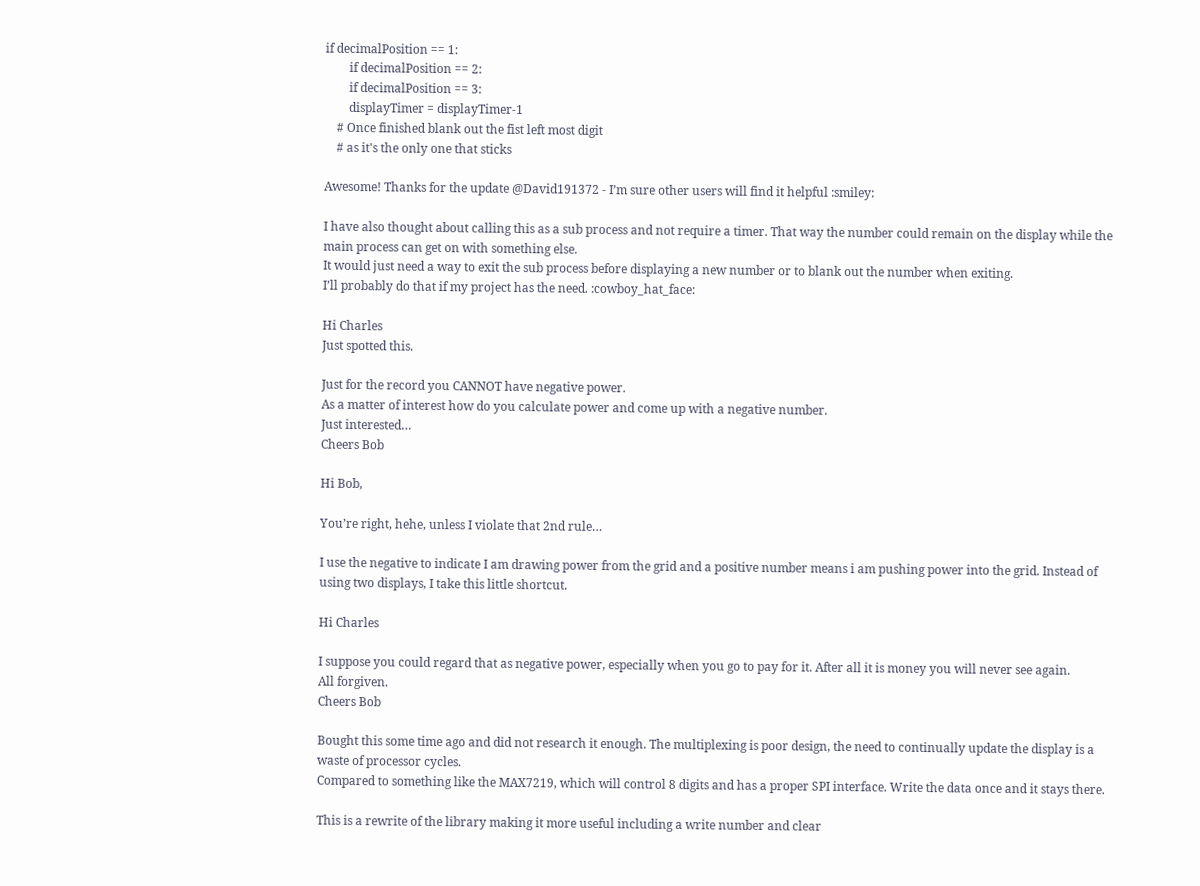if decimalPosition == 1:
        if decimalPosition == 2:
        if decimalPosition == 3:
        displayTimer = displayTimer-1
    # Once finished blank out the fist left most digit
    # as it's the only one that sticks

Awesome! Thanks for the update @David191372 - I’m sure other users will find it helpful :smiley:

I have also thought about calling this as a sub process and not require a timer. That way the number could remain on the display while the main process can get on with something else.
It would just need a way to exit the sub process before displaying a new number or to blank out the number when exiting.
I’ll probably do that if my project has the need. :cowboy_hat_face:

Hi Charles
Just spotted this.

Just for the record you CANNOT have negative power.
As a matter of interest how do you calculate power and come up with a negative number.
Just interested…
Cheers Bob

Hi Bob,

You’re right, hehe, unless I violate that 2nd rule…

I use the negative to indicate I am drawing power from the grid and a positive number means i am pushing power into the grid. Instead of using two displays, I take this little shortcut.

Hi Charles

I suppose you could regard that as negative power, especially when you go to pay for it. After all it is money you will never see again.
All forgiven.
Cheers Bob

Bought this some time ago and did not research it enough. The multiplexing is poor design, the need to continually update the display is a waste of processor cycles.
Compared to something like the MAX7219, which will control 8 digits and has a proper SPI interface. Write the data once and it stays there.

This is a rewrite of the library making it more useful including a write number and clear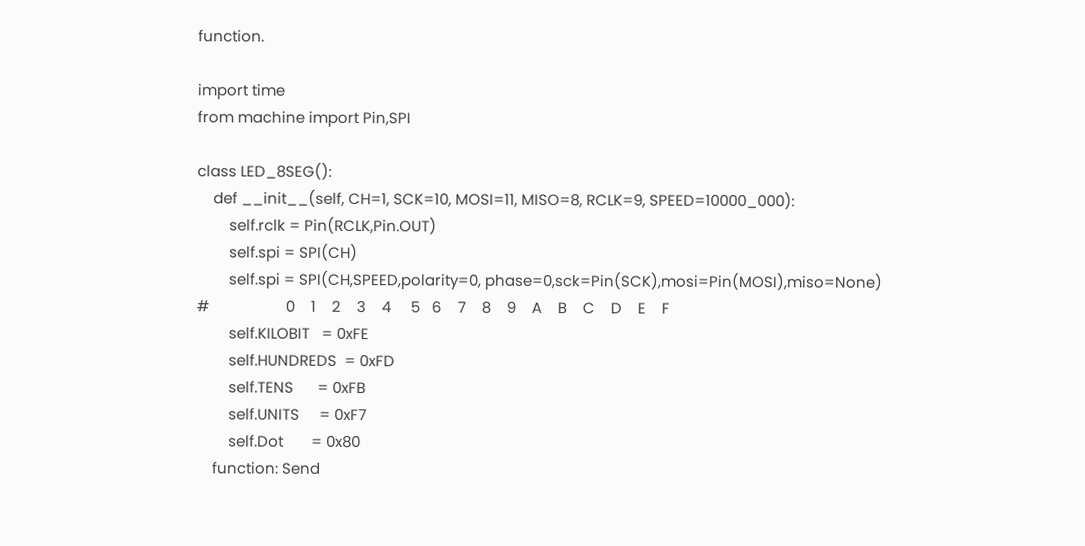function.

import time
from machine import Pin,SPI

class LED_8SEG():
    def __init__(self, CH=1, SCK=10, MOSI=11, MISO=8, RCLK=9, SPEED=10000_000):
        self.rclk = Pin(RCLK,Pin.OUT)
        self.spi = SPI(CH)
        self.spi = SPI(CH,SPEED,polarity=0, phase=0,sck=Pin(SCK),mosi=Pin(MOSI),miso=None)
#                   0    1    2    3    4     5   6    7    8    9    A    B    C    D    E    F
        self.KILOBIT   = 0xFE
        self.HUNDREDS  = 0xFD
        self.TENS      = 0xFB
        self.UNITS     = 0xF7
        self.Dot       = 0x80
    function: Send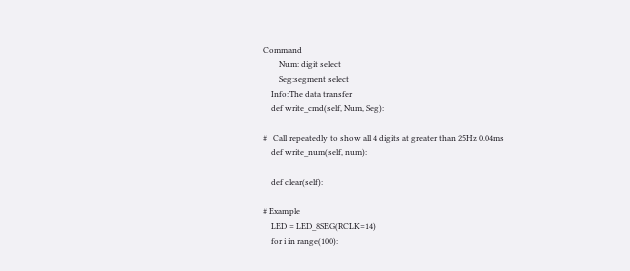Command
        Num: digit select
        Seg:segment select
    Info:The data transfer
    def write_cmd(self, Num, Seg):

#   Call repeatedly to show all 4 digits at greater than 25Hz 0.04ms
    def write_num(self, num):

    def clear(self):

# Example
    LED = LED_8SEG(RCLK=14)
    for i in range(100):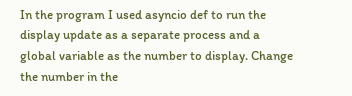In the program I used asyncio def to run the display update as a separate process and a global variable as the number to display. Change the number in the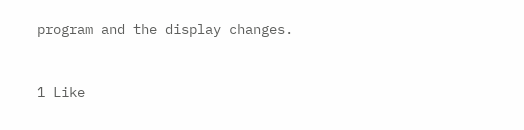program and the display changes.


1 Like